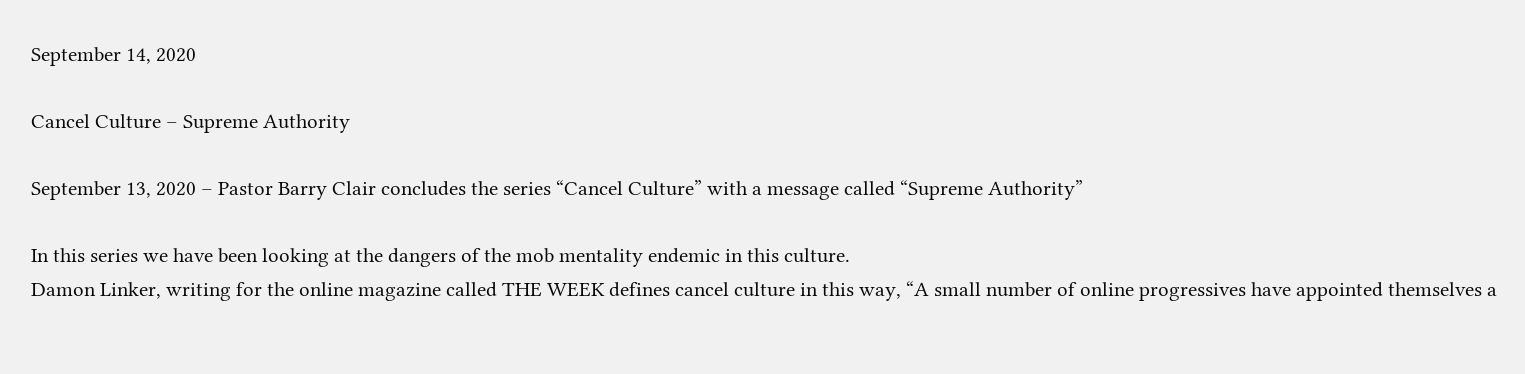September 14, 2020

Cancel Culture – Supreme Authority

September 13, 2020 – Pastor Barry Clair concludes the series “Cancel Culture” with a message called “Supreme Authority”

In this series we have been looking at the dangers of the mob mentality endemic in this culture.
Damon Linker, writing for the online magazine called THE WEEK defines cancel culture in this way, “A small number of online progressives have appointed themselves a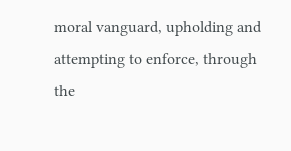moral vanguard, upholding and attempting to enforce, through the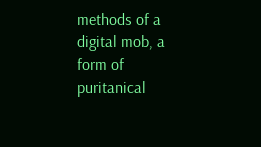methods of a digital mob, a form of puritanical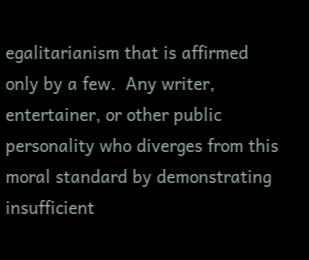egalitarianism that is affirmed only by a few.  Any writer, entertainer, or other public personality who diverges from this moral standard by demonstrating insufficient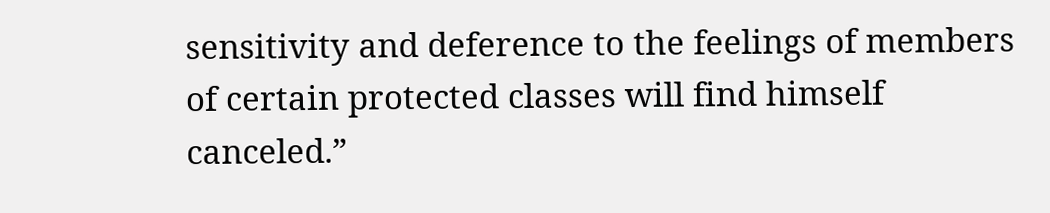sensitivity and deference to the feelings of members of certain protected classes will find himself canceled.”